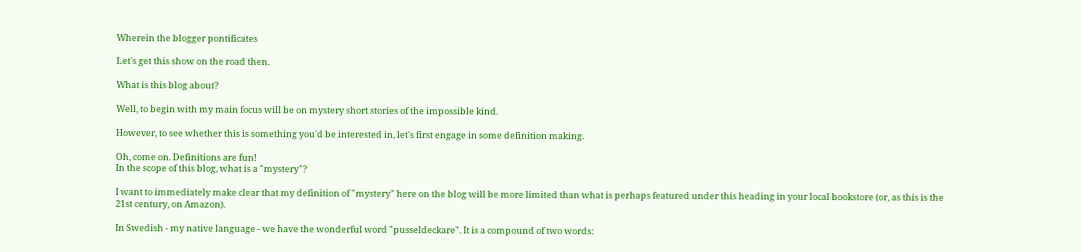Wherein the blogger pontificates

Let's get this show on the road then.

What is this blog about?

Well, to begin with my main focus will be on mystery short stories of the impossible kind.

However, to see whether this is something you'd be interested in, let's first engage in some definition making.

Oh, come on. Definitions are fun!
In the scope of this blog, what is a "mystery"?

I want to immediately make clear that my definition of "mystery" here on the blog will be more limited than what is perhaps featured under this heading in your local bookstore (or, as this is the 21st century, on Amazon).

In Swedish - my native language - we have the wonderful word "pusseldeckare". It is a compound of two words: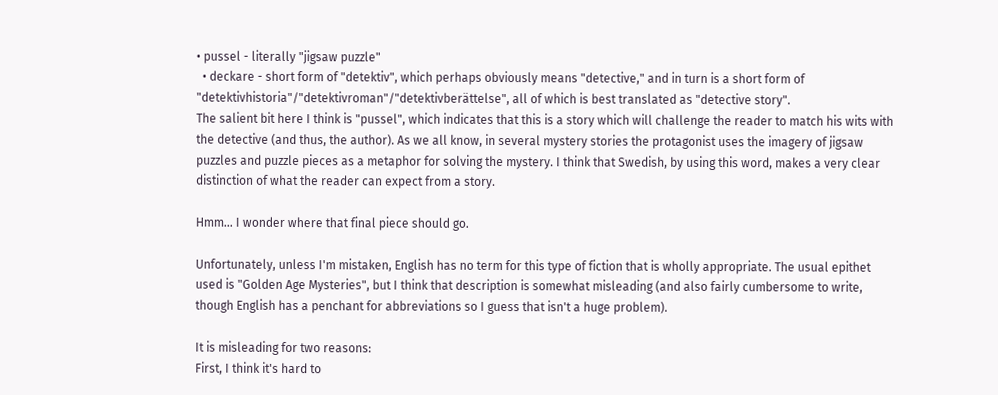• pussel - literally "jigsaw puzzle"
  • deckare - short form of "detektiv", which perhaps obviously means "detective," and in turn is a short form of "detektivhistoria"/"detektivroman"/"detektivberättelse", all of which is best translated as "detective story".
The salient bit here I think is "pussel", which indicates that this is a story which will challenge the reader to match his wits with the detective (and thus, the author). As we all know, in several mystery stories the protagonist uses the imagery of jigsaw puzzles and puzzle pieces as a metaphor for solving the mystery. I think that Swedish, by using this word, makes a very clear distinction of what the reader can expect from a story.

Hmm... I wonder where that final piece should go.

Unfortunately, unless I'm mistaken, English has no term for this type of fiction that is wholly appropriate. The usual epithet used is "Golden Age Mysteries", but I think that description is somewhat misleading (and also fairly cumbersome to write, though English has a penchant for abbreviations so I guess that isn't a huge problem).

It is misleading for two reasons:
First, I think it's hard to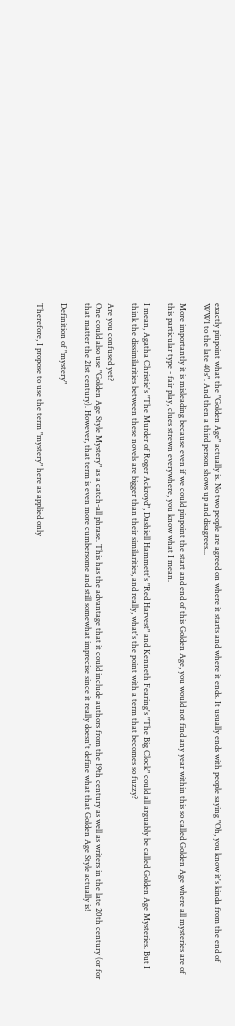exactly pinpoint what the "Golden Age" actually is. No two people are agreed on where it starts and where it ends. It usually ends with people saying "Oh, you know it's kinda from the end of WW1 to the late 40s". And then a third person shows up and disagrees...

More importantly it is misleading because even if we could pinpoint the start and end of this Golden Age, you would not find any year within this so called Golden Age where all mysteries are of this particular type - fair play, clues strewn everywhere, you know what I mean.

I mean, Agatha Christie's "The Murder of Roger Ackroyd", Dashiell Hammett's "Red Harvest" and Kenneth Fearing's "The Big Clock" could all arguably be called Golden Age Mysteries. But I think the dissimilarities between these novels are bigger than their similarities, and really, what's the point with a term that becomes so fuzzy?

Are you confused yet?
One could also use "Golden Age Style Mystery" as a catch-all phrase. This has the advantage that it could include authors from the 19th century as well as writers in the late 20th century (or for that matter the 21st century). However, that term is even more cumbersome and still somewhat imprecise since it really doesn't define what that Golden Age Style actually is!

Definition of "mystery"

Therefore, I propose to use the term "mystery" here as applied only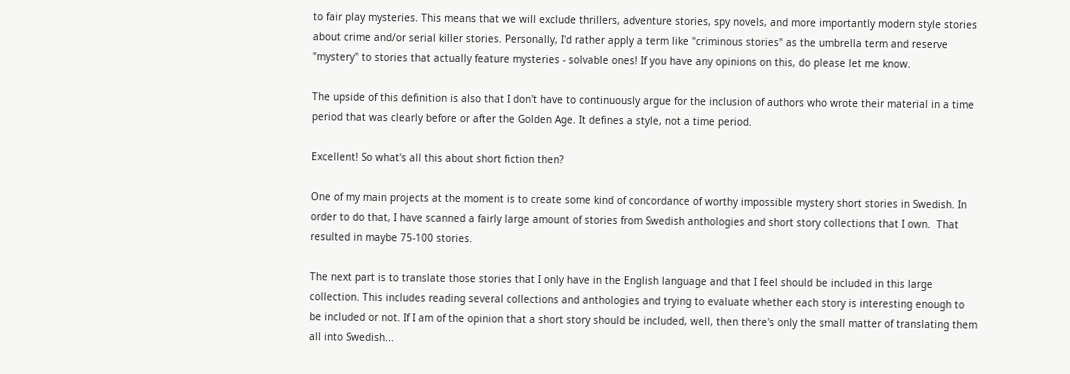to fair play mysteries. This means that we will exclude thrillers, adventure stories, spy novels, and more importantly modern style stories about crime and/or serial killer stories. Personally, I'd rather apply a term like "criminous stories" as the umbrella term and reserve "mystery" to stories that actually feature mysteries - solvable ones! If you have any opinions on this, do please let me know.

The upside of this definition is also that I don't have to continuously argue for the inclusion of authors who wrote their material in a time period that was clearly before or after the Golden Age. It defines a style, not a time period.

Excellent! So what's all this about short fiction then?

One of my main projects at the moment is to create some kind of concordance of worthy impossible mystery short stories in Swedish. In order to do that, I have scanned a fairly large amount of stories from Swedish anthologies and short story collections that I own.  That resulted in maybe 75-100 stories.

The next part is to translate those stories that I only have in the English language and that I feel should be included in this large collection. This includes reading several collections and anthologies and trying to evaluate whether each story is interesting enough to be included or not. If I am of the opinion that a short story should be included, well, then there's only the small matter of translating them all into Swedish...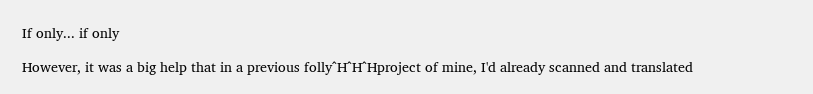If only... if only

However, it was a big help that in a previous folly^H^H^Hproject of mine, I'd already scanned and translated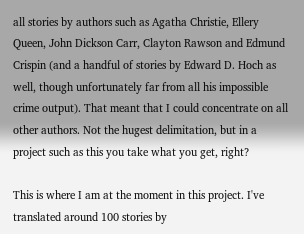all stories by authors such as Agatha Christie, Ellery Queen, John Dickson Carr, Clayton Rawson and Edmund Crispin (and a handful of stories by Edward D. Hoch as well, though unfortunately far from all his impossible crime output). That meant that I could concentrate on all other authors. Not the hugest delimitation, but in a project such as this you take what you get, right?

This is where I am at the moment in this project. I've translated around 100 stories by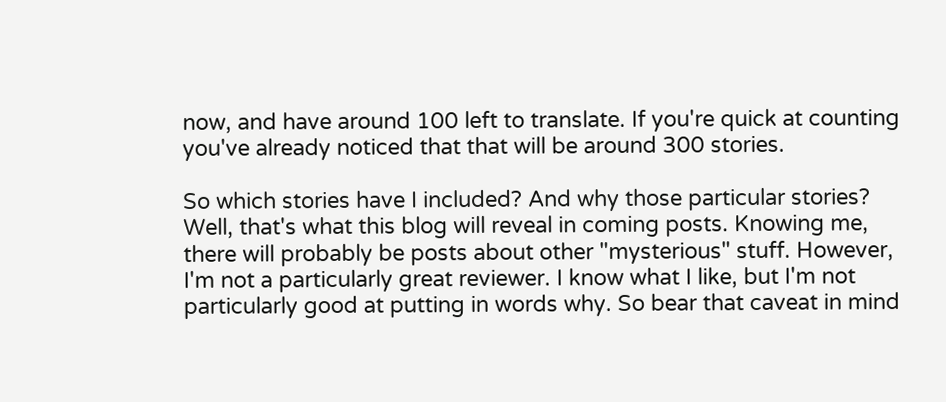now, and have around 100 left to translate. If you're quick at counting you've already noticed that that will be around 300 stories.

So which stories have I included? And why those particular stories? Well, that's what this blog will reveal in coming posts. Knowing me, there will probably be posts about other "mysterious" stuff. However, I'm not a particularly great reviewer. I know what I like, but I'm not particularly good at putting in words why. So bear that caveat in mind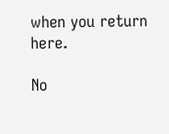when you return here.

No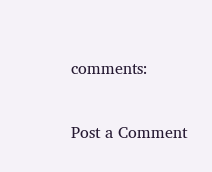comments:

Post a Comment